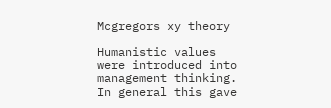Mcgregors xy theory

Humanistic values were introduced into management thinking. In general this gave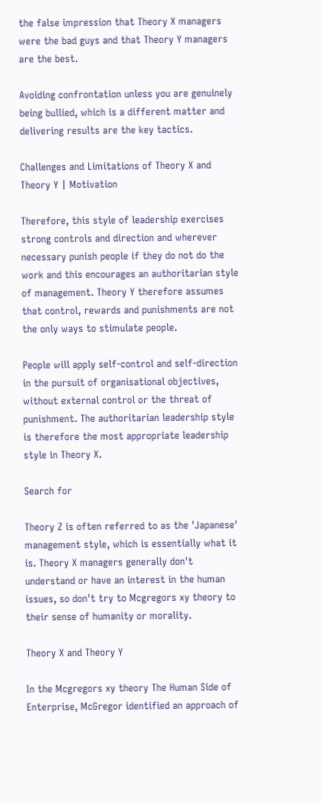the false impression that Theory X managers were the bad guys and that Theory Y managers are the best.

Avoiding confrontation unless you are genuinely being bullied, which is a different matter and delivering results are the key tactics.

Challenges and Limitations of Theory X and Theory Y | Motivation

Therefore, this style of leadership exercises strong controls and direction and wherever necessary punish people if they do not do the work and this encourages an authoritarian style of management. Theory Y therefore assumes that control, rewards and punishments are not the only ways to stimulate people.

People will apply self-control and self-direction in the pursuit of organisational objectives, without external control or the threat of punishment. The authoritarian leadership style is therefore the most appropriate leadership style in Theory X.

Search for

Theory Z is often referred to as the 'Japanese' management style, which is essentially what it is. Theory X managers generally don't understand or have an interest in the human issues, so don't try to Mcgregors xy theory to their sense of humanity or morality.

Theory X and Theory Y

In the Mcgregors xy theory The Human Side of Enterprise, McGregor identified an approach of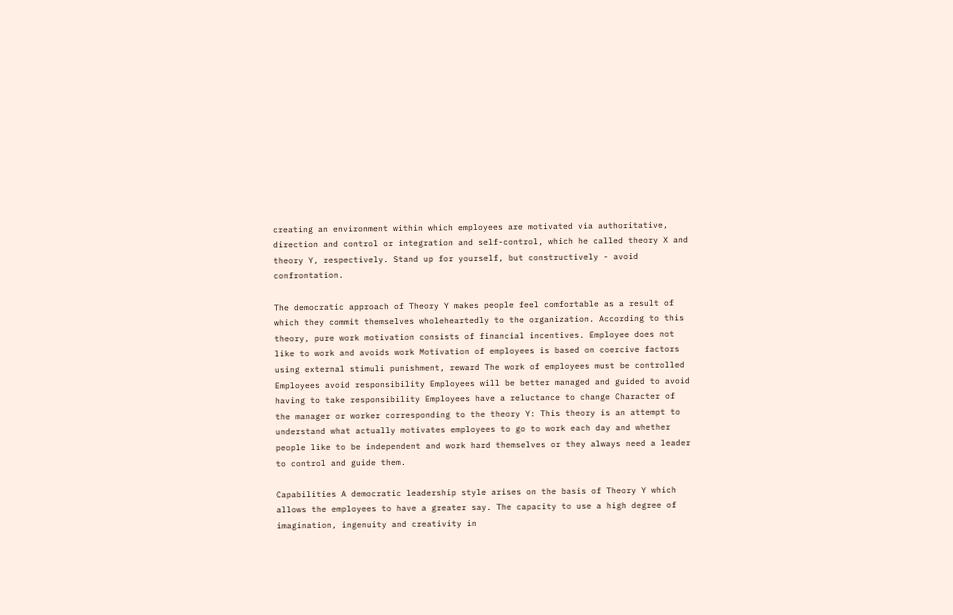creating an environment within which employees are motivated via authoritative, direction and control or integration and self-control, which he called theory X and theory Y, respectively. Stand up for yourself, but constructively - avoid confrontation.

The democratic approach of Theory Y makes people feel comfortable as a result of which they commit themselves wholeheartedly to the organization. According to this theory, pure work motivation consists of financial incentives. Employee does not like to work and avoids work Motivation of employees is based on coercive factors using external stimuli punishment, reward The work of employees must be controlled Employees avoid responsibility Employees will be better managed and guided to avoid having to take responsibility Employees have a reluctance to change Character of the manager or worker corresponding to the theory Y: This theory is an attempt to understand what actually motivates employees to go to work each day and whether people like to be independent and work hard themselves or they always need a leader to control and guide them.

Capabilities A democratic leadership style arises on the basis of Theory Y which allows the employees to have a greater say. The capacity to use a high degree of imagination, ingenuity and creativity in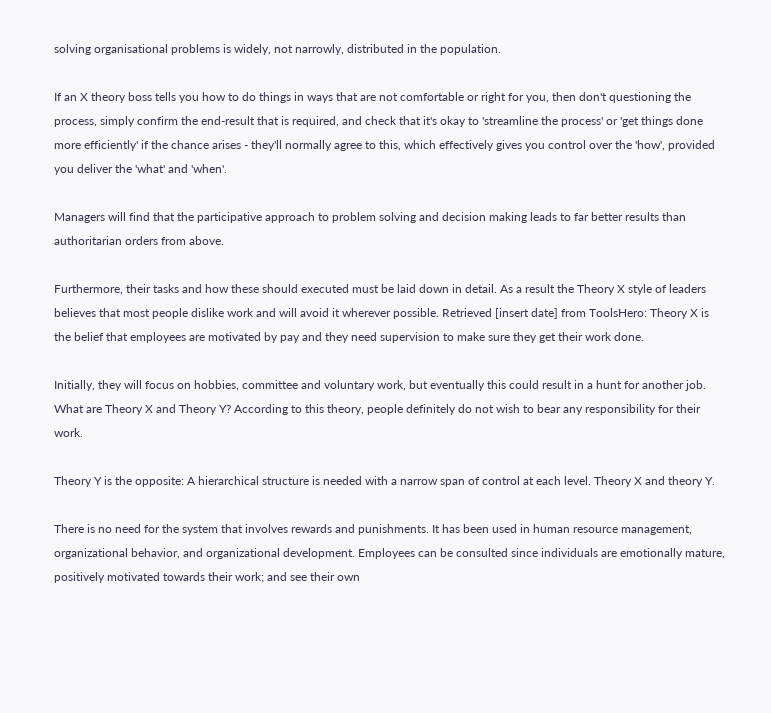solving organisational problems is widely, not narrowly, distributed in the population.

If an X theory boss tells you how to do things in ways that are not comfortable or right for you, then don't questioning the process, simply confirm the end-result that is required, and check that it's okay to 'streamline the process' or 'get things done more efficiently' if the chance arises - they'll normally agree to this, which effectively gives you control over the 'how', provided you deliver the 'what' and 'when'.

Managers will find that the participative approach to problem solving and decision making leads to far better results than authoritarian orders from above.

Furthermore, their tasks and how these should executed must be laid down in detail. As a result the Theory X style of leaders believes that most people dislike work and will avoid it wherever possible. Retrieved [insert date] from ToolsHero: Theory X is the belief that employees are motivated by pay and they need supervision to make sure they get their work done.

Initially, they will focus on hobbies, committee and voluntary work, but eventually this could result in a hunt for another job. What are Theory X and Theory Y? According to this theory, people definitely do not wish to bear any responsibility for their work.

Theory Y is the opposite: A hierarchical structure is needed with a narrow span of control at each level. Theory X and theory Y.

There is no need for the system that involves rewards and punishments. It has been used in human resource management, organizational behavior, and organizational development. Employees can be consulted since individuals are emotionally mature, positively motivated towards their work; and see their own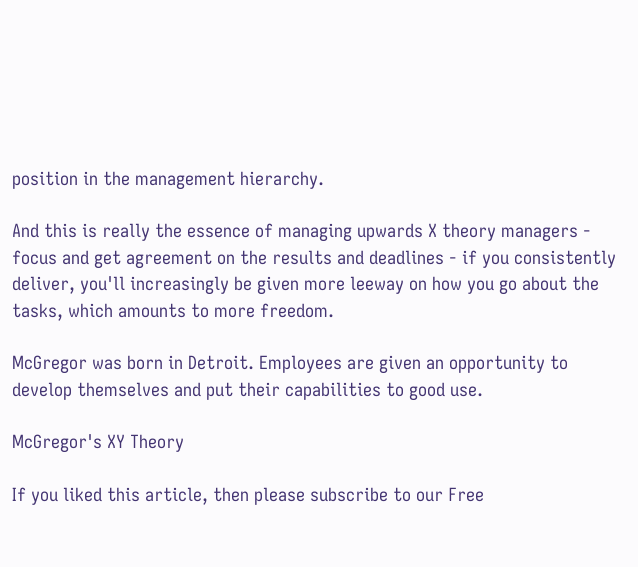position in the management hierarchy.

And this is really the essence of managing upwards X theory managers - focus and get agreement on the results and deadlines - if you consistently deliver, you'll increasingly be given more leeway on how you go about the tasks, which amounts to more freedom.

McGregor was born in Detroit. Employees are given an opportunity to develop themselves and put their capabilities to good use.

McGregor's XY Theory

If you liked this article, then please subscribe to our Free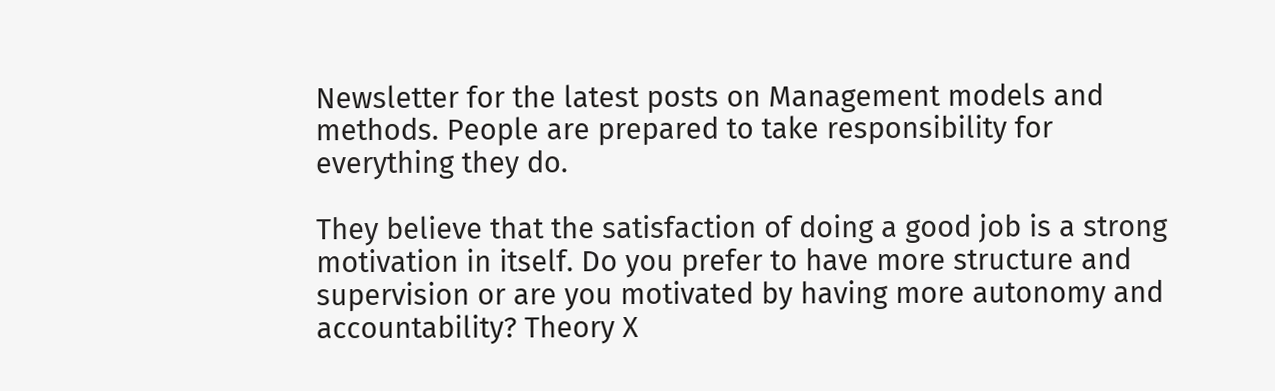Newsletter for the latest posts on Management models and methods. People are prepared to take responsibility for everything they do.

They believe that the satisfaction of doing a good job is a strong motivation in itself. Do you prefer to have more structure and supervision or are you motivated by having more autonomy and accountability? Theory X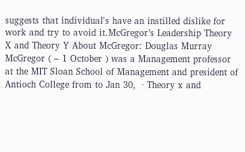suggests that individual's have an instilled dislike for work and try to avoid it.McGregor’s Leadership Theory X and Theory Y About McGregor: Douglas Murray McGregor ( – 1 October ) was a Management professor at the MIT Sloan School of Management and president of Antioch College from to Jan 30,  · Theory x and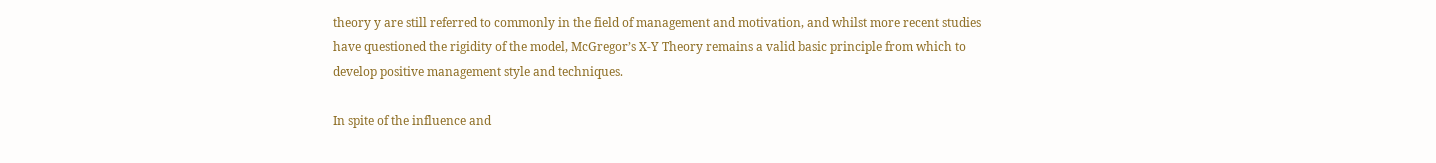theory y are still referred to commonly in the field of management and motivation, and whilst more recent studies have questioned the rigidity of the model, McGregor’s X-Y Theory remains a valid basic principle from which to develop positive management style and techniques.

In spite of the influence and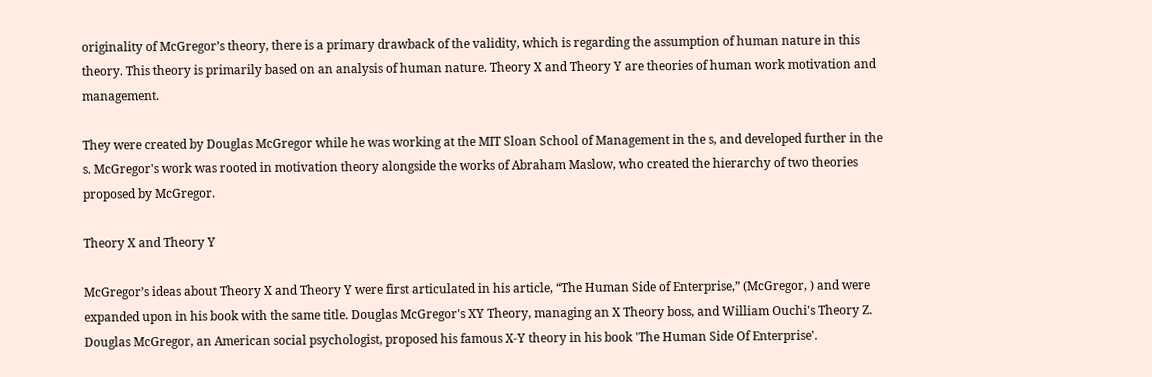originality of McGregor’s theory, there is a primary drawback of the validity, which is regarding the assumption of human nature in this theory. This theory is primarily based on an analysis of human nature. Theory X and Theory Y are theories of human work motivation and management.

They were created by Douglas McGregor while he was working at the MIT Sloan School of Management in the s, and developed further in the s. McGregor's work was rooted in motivation theory alongside the works of Abraham Maslow, who created the hierarchy of two theories proposed by McGregor.

Theory X and Theory Y

McGregor’s ideas about Theory X and Theory Y were first articulated in his article, “The Human Side of Enterprise,” (McGregor, ) and were expanded upon in his book with the same title. Douglas McGregor's XY Theory, managing an X Theory boss, and William Ouchi's Theory Z. Douglas McGregor, an American social psychologist, proposed his famous X-Y theory in his book 'The Human Side Of Enterprise'.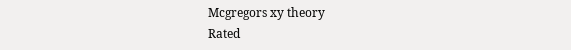Mcgregors xy theory
Rated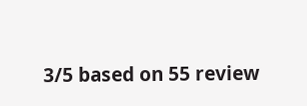3/5 based on 55 review